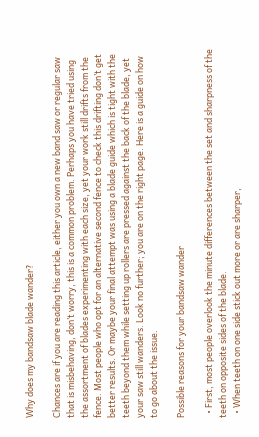Why does my bandsaw blade wander?

Chances are if you are reading this article, either you own a new band saw or regular saw that is misbehaving, don’t worry, this is a common problem. Perhaps you have tried using the assortment of blades experimenting with each size, yet your work still drifts from the fence. Most people who opt for an alternative second fence to check this drifting don’t get better results. Or maybe your final attempt was using a blade guide which is tight with the teeth beyond them while setting up rollers are pressed against the back of the blade, yet your saw still wanders. Look no further; you are on the right page. Here is a guide on how to go about the issue.

Possible reasons for your bandsaw wander

  • First, most people overlook the minute differences between the set and sharpness of the teeth on opposite sides of the blade.
  • When teeth on one side stick out more or are sharper,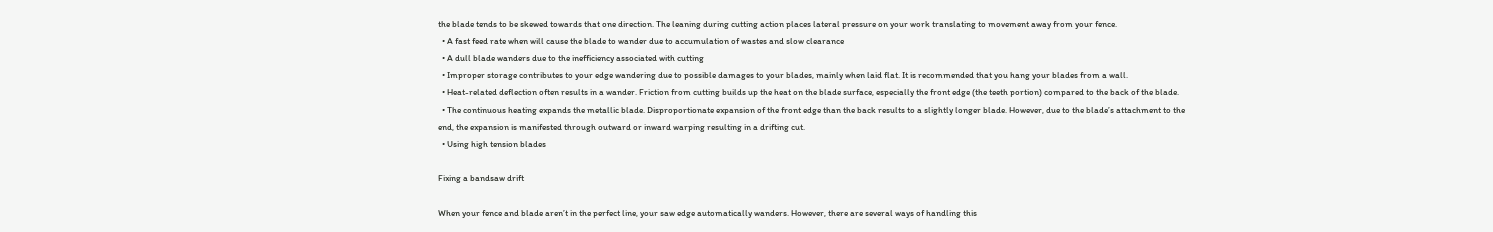the blade tends to be skewed towards that one direction. The leaning during cutting action places lateral pressure on your work translating to movement away from your fence.
  • A fast feed rate when will cause the blade to wander due to accumulation of wastes and slow clearance
  • A dull blade wanders due to the inefficiency associated with cutting
  • Improper storage contributes to your edge wandering due to possible damages to your blades, mainly when laid flat. It is recommended that you hang your blades from a wall.
  • Heat-related deflection often results in a wander. Friction from cutting builds up the heat on the blade surface, especially the front edge (the teeth portion) compared to the back of the blade.
  • The continuous heating expands the metallic blade. Disproportionate expansion of the front edge than the back results to a slightly longer blade. However, due to the blade’s attachment to the end, the expansion is manifested through outward or inward warping resulting in a drifting cut.
  • Using high tension blades

Fixing a bandsaw drift

When your fence and blade aren’t in the perfect line, your saw edge automatically wanders. However, there are several ways of handling this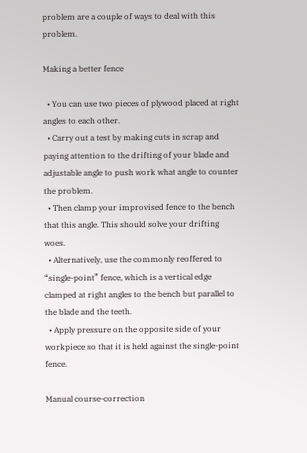problem are a couple of ways to deal with this problem.

Making a better fence

  • You can use two pieces of plywood placed at right angles to each other.
  • Carry out a test by making cuts in scrap and paying attention to the drifting of your blade and adjustable angle to push work what angle to counter the problem.
  • Then clamp your improvised fence to the bench that this angle. This should solve your drifting woes.
  • Alternatively, use the commonly reoffered to “single-point” fence, which is a vertical edge clamped at right angles to the bench but parallel to the blade and the teeth.
  • Apply pressure on the opposite side of your workpiece so that it is held against the single-point fence.

Manual course-correction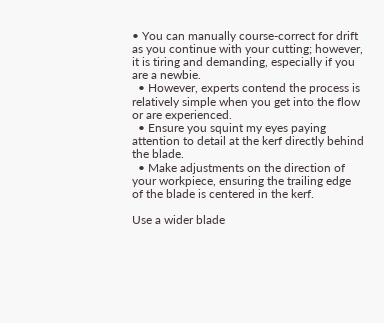• You can manually course-correct for drift as you continue with your cutting; however, it is tiring and demanding, especially if you are a newbie.
  • However, experts contend the process is relatively simple when you get into the flow or are experienced.
  • Ensure you squint my eyes paying attention to detail at the kerf directly behind the blade.
  • Make adjustments on the direction of your workpiece, ensuring the trailing edge of the blade is centered in the kerf.

Use a wider blade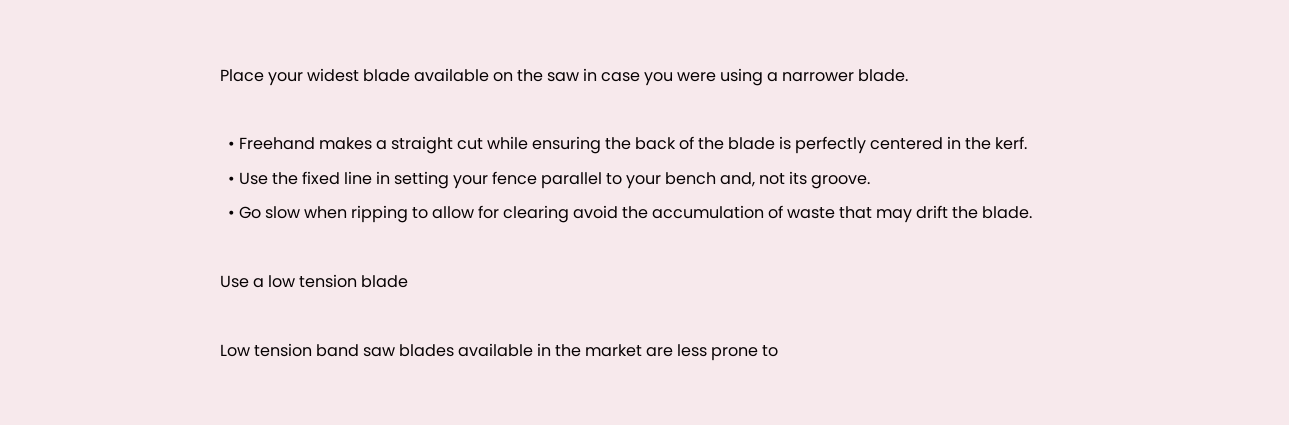Place your widest blade available on the saw in case you were using a narrower blade.

  • Freehand makes a straight cut while ensuring the back of the blade is perfectly centered in the kerf.
  • Use the fixed line in setting your fence parallel to your bench and, not its groove.
  • Go slow when ripping to allow for clearing avoid the accumulation of waste that may drift the blade.

Use a low tension blade

Low tension band saw blades available in the market are less prone to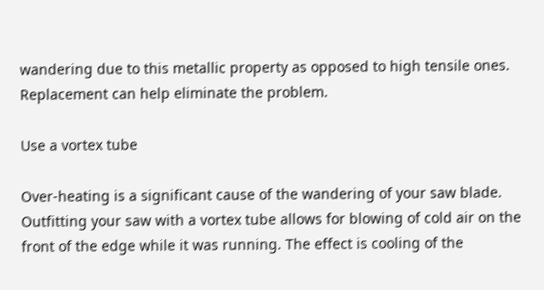wandering due to this metallic property as opposed to high tensile ones. Replacement can help eliminate the problem.

Use a vortex tube

Over-heating is a significant cause of the wandering of your saw blade. Outfitting your saw with a vortex tube allows for blowing of cold air on the front of the edge while it was running. The effect is cooling of the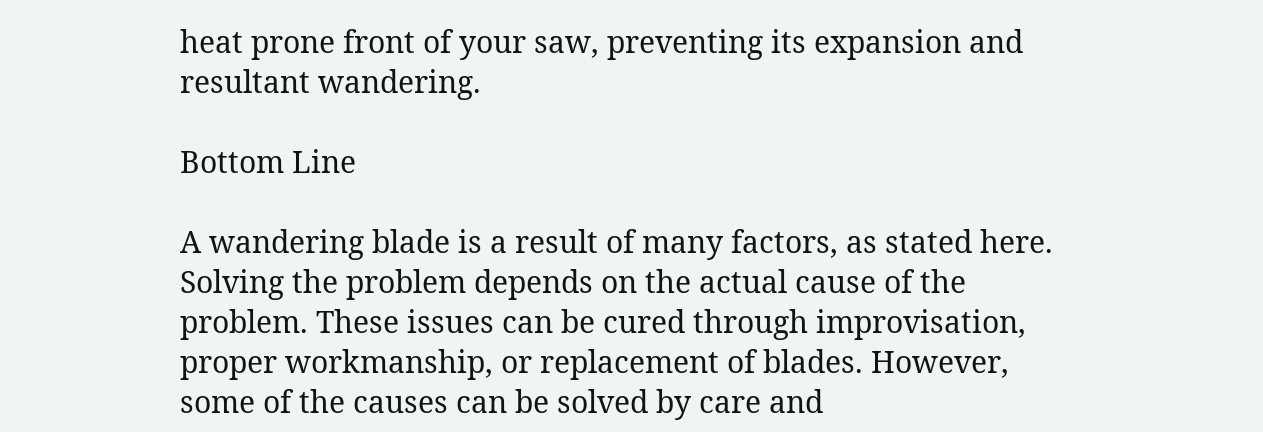heat prone front of your saw, preventing its expansion and resultant wandering.

Bottom Line

A wandering blade is a result of many factors, as stated here. Solving the problem depends on the actual cause of the problem. These issues can be cured through improvisation, proper workmanship, or replacement of blades. However, some of the causes can be solved by care and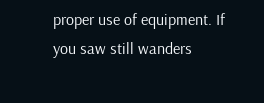proper use of equipment. If you saw still wanders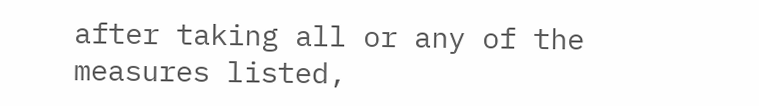after taking all or any of the measures listed,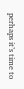perhaps it’s time to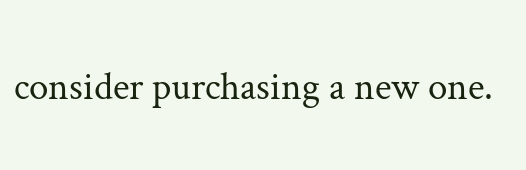consider purchasing a new one.